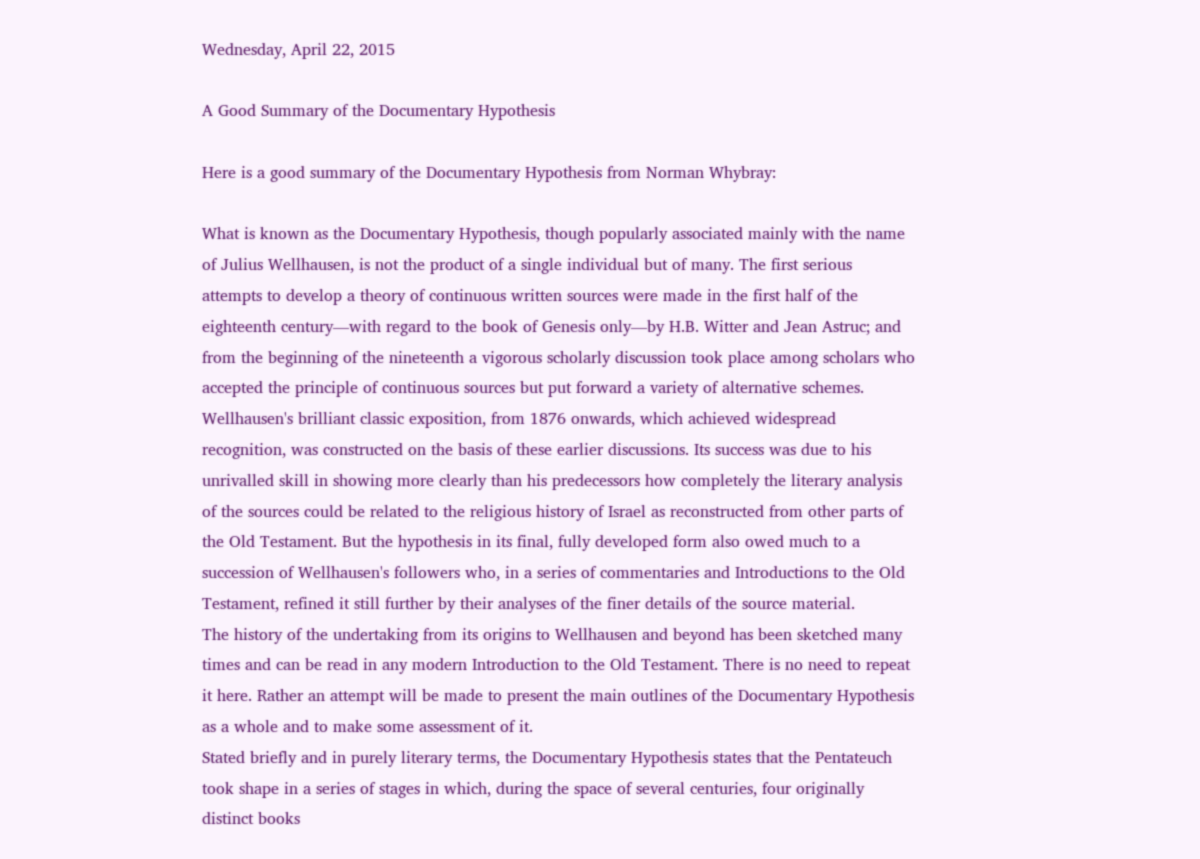Wednesday, April 22, 2015

A Good Summary of the Documentary Hypothesis

Here is a good summary of the Documentary Hypothesis from Norman Whybray:

What is known as the Documentary Hypothesis, though popularly associated mainly with the name of Julius Wellhausen, is not the product of a single individual but of many. The first serious attempts to develop a theory of continuous written sources were made in the first half of the eighteenth century—with regard to the book of Genesis only—by H.B. Witter and Jean Astruc; and from the beginning of the nineteenth a vigorous scholarly discussion took place among scholars who accepted the principle of continuous sources but put forward a variety of alternative schemes. Wellhausen's brilliant classic exposition, from 1876 onwards, which achieved widespread recognition, was constructed on the basis of these earlier discussions. Its success was due to his unrivalled skill in showing more clearly than his predecessors how completely the literary analysis of the sources could be related to the religious history of Israel as reconstructed from other parts of the Old Testament. But the hypothesis in its final, fully developed form also owed much to a succession of Wellhausen's followers who, in a series of commentaries and Introductions to the Old Testament, refined it still further by their analyses of the finer details of the source material.
The history of the undertaking from its origins to Wellhausen and beyond has been sketched many times and can be read in any modern Introduction to the Old Testament. There is no need to repeat it here. Rather an attempt will be made to present the main outlines of the Documentary Hypothesis as a whole and to make some assessment of it.
Stated briefly and in purely literary terms, the Documentary Hypothesis states that the Pentateuch took shape in a series of stages in which, during the space of several centuries, four originally distinct books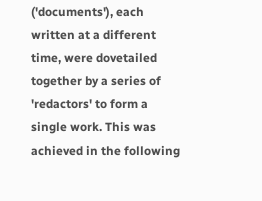('documents'), each written at a different time, were dovetailed together by a series of 'redactors' to form a single work. This was achieved in the following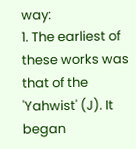way:
1. The earliest of these works was that of the 'Yahwist' (J). It began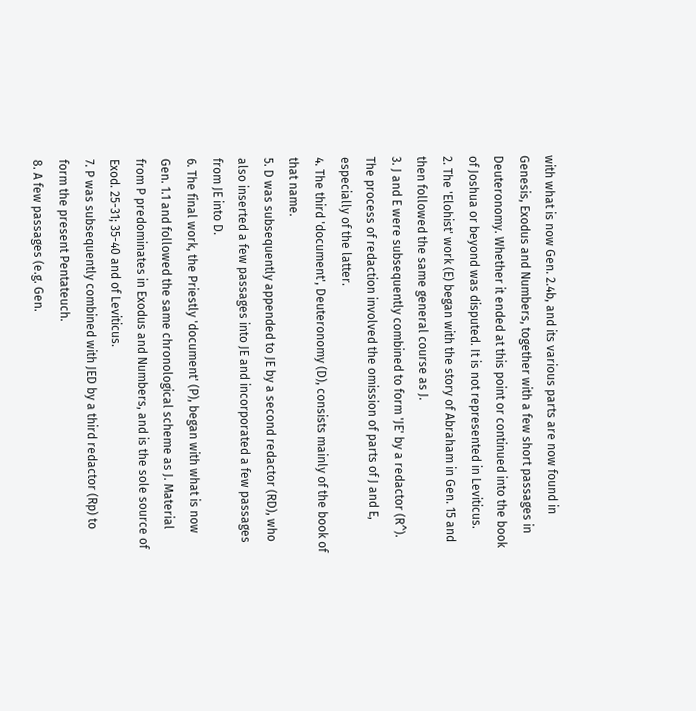with what is now Gen. 2.4b, and its various parts are now found in Genesis, Exodus and Numbers, together with a few short passages in Deuteronomy. Whether it ended at this point or continued into the book of Joshua or beyond was disputed. It is not represented in Leviticus.
2. The 'Elohist' work (E) began with the story of Abraham in Gen. 15 and then followed the same general course as J.
3. J and E were subsequently combined to form 'JE' by a redactor (R^). The process of redaction involved the omission of parts of J and E, especially of the latter.
4. The third 'document', Deuteronomy (D), consists mainly of the book of that name.
5. D was subsequently appended to JE by a second redactor (RD), who also inserted a few passages into JE and incorporated a few passages from JE into D.
6. The final work, the Priestly 'document' (P), began with what is now Gen. 1.1 and followed the same chronological scheme as J. Material from P predominates in Exodus and Numbers, and is the sole source of Exod. 25-31; 35-40 and of Leviticus.
7. P was subsequently combined with JED by a third redactor (Rp) to form the present Pentateuch.
8. A few passages (e.g. Gen.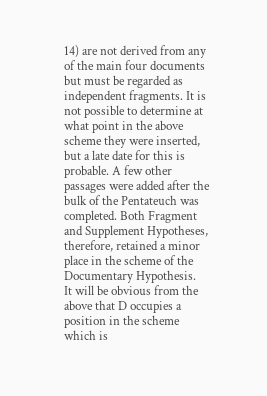14) are not derived from any of the main four documents but must be regarded as independent fragments. It is not possible to determine at what point in the above scheme they were inserted, but a late date for this is probable. A few other passages were added after the bulk of the Pentateuch was completed. Both Fragment and Supplement Hypotheses, therefore, retained a minor place in the scheme of the Documentary Hypothesis.
It will be obvious from the above that D occupies a position in the scheme which is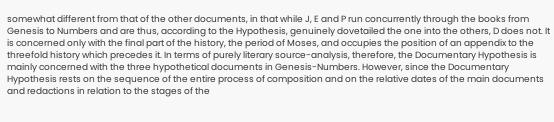somewhat different from that of the other documents, in that while J, E and P run concurrently through the books from Genesis to Numbers and are thus, according to the Hypothesis, genuinely dovetailed the one into the others, D does not. It is concerned only with the final part of the history, the period of Moses, and occupies the position of an appendix to the threefold history which precedes it. In terms of purely literary source-analysis, therefore, the Documentary Hypothesis is mainly concerned with the three hypothetical documents in Genesis-Numbers. However, since the Documentary Hypothesis rests on the sequence of the entire process of composition and on the relative dates of the main documents and redactions in relation to the stages of the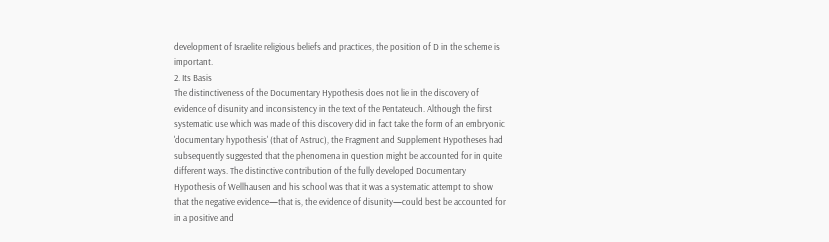development of Israelite religious beliefs and practices, the position of D in the scheme is important.
2. Its Basis
The distinctiveness of the Documentary Hypothesis does not lie in the discovery of evidence of disunity and inconsistency in the text of the Pentateuch. Although the first systematic use which was made of this discovery did in fact take the form of an embryonic 'documentary hypothesis' (that of Astruc), the Fragment and Supplement Hypotheses had subsequently suggested that the phenomena in question might be accounted for in quite different ways. The distinctive contribution of the fully developed Documentary Hypothesis of Wellhausen and his school was that it was a systematic attempt to show that the negative evidence—that is, the evidence of disunity—could best be accounted for in a positive and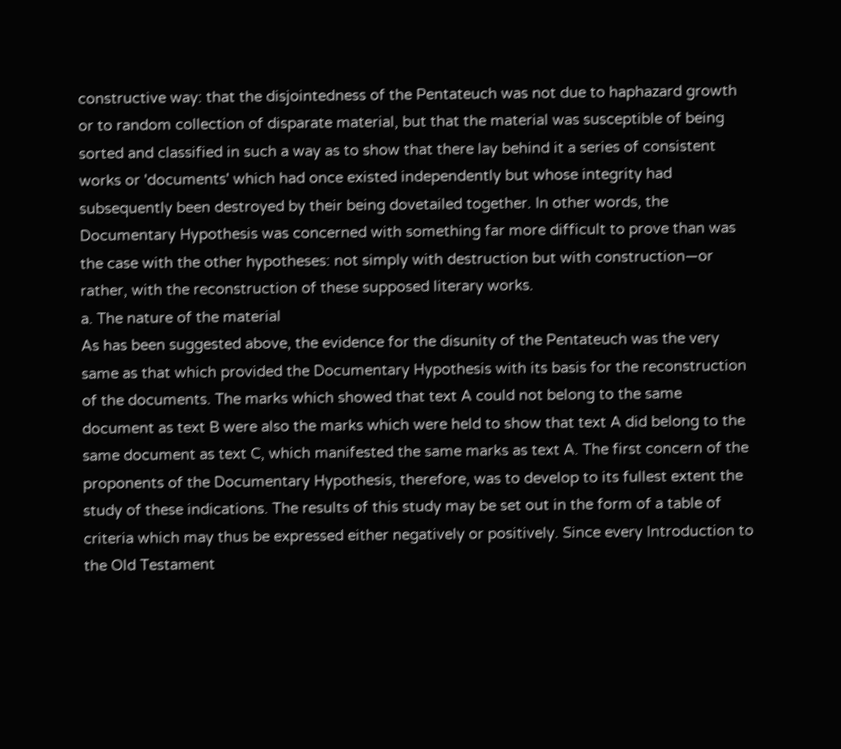constructive way: that the disjointedness of the Pentateuch was not due to haphazard growth or to random collection of disparate material, but that the material was susceptible of being sorted and classified in such a way as to show that there lay behind it a series of consistent works or 'documents' which had once existed independently but whose integrity had subsequently been destroyed by their being dovetailed together. In other words, the Documentary Hypothesis was concerned with something far more difficult to prove than was the case with the other hypotheses: not simply with destruction but with construction—or rather, with the reconstruction of these supposed literary works.
a. The nature of the material
As has been suggested above, the evidence for the disunity of the Pentateuch was the very same as that which provided the Documentary Hypothesis with its basis for the reconstruction of the documents. The marks which showed that text A could not belong to the same document as text B were also the marks which were held to show that text A did belong to the same document as text C, which manifested the same marks as text A. The first concern of the proponents of the Documentary Hypothesis, therefore, was to develop to its fullest extent the study of these indications. The results of this study may be set out in the form of a table of criteria which may thus be expressed either negatively or positively. Since every Introduction to the Old Testament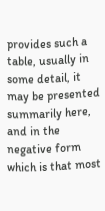provides such a table, usually in some detail, it may be presented summarily here, and in the negative form which is that most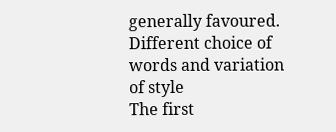generally favoured.
Different choice of words and variation of style
The first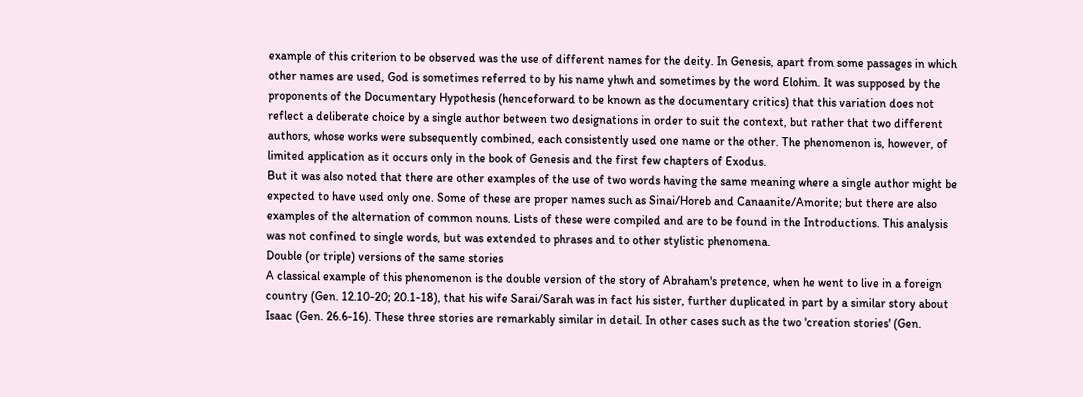example of this criterion to be observed was the use of different names for the deity. In Genesis, apart from some passages in which other names are used, God is sometimes referred to by his name yhwh and sometimes by the word Elohim. It was supposed by the proponents of the Documentary Hypothesis (henceforward to be known as the documentary critics) that this variation does not reflect a deliberate choice by a single author between two designations in order to suit the context, but rather that two different authors, whose works were subsequently combined, each consistently used one name or the other. The phenomenon is, however, of limited application as it occurs only in the book of Genesis and the first few chapters of Exodus.
But it was also noted that there are other examples of the use of two words having the same meaning where a single author might be expected to have used only one. Some of these are proper names such as Sinai/Horeb and Canaanite/Amorite; but there are also examples of the alternation of common nouns. Lists of these were compiled and are to be found in the Introductions. This analysis was not confined to single words, but was extended to phrases and to other stylistic phenomena.
Double (or triple) versions of the same stories
A classical example of this phenomenon is the double version of the story of Abraham's pretence, when he went to live in a foreign country (Gen. 12.10-20; 20.1-18), that his wife Sarai/Sarah was in fact his sister, further duplicated in part by a similar story about Isaac (Gen. 26.6-16). These three stories are remarkably similar in detail. In other cases such as the two 'creation stories' (Gen.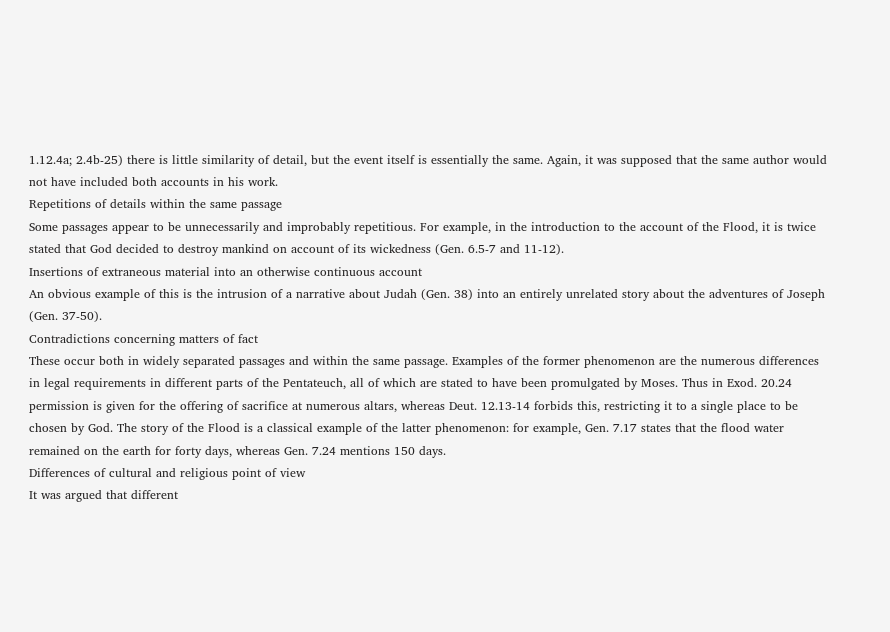1.12.4a; 2.4b-25) there is little similarity of detail, but the event itself is essentially the same. Again, it was supposed that the same author would not have included both accounts in his work.
Repetitions of details within the same passage
Some passages appear to be unnecessarily and improbably repetitious. For example, in the introduction to the account of the Flood, it is twice stated that God decided to destroy mankind on account of its wickedness (Gen. 6.5-7 and 11-12).
Insertions of extraneous material into an otherwise continuous account
An obvious example of this is the intrusion of a narrative about Judah (Gen. 38) into an entirely unrelated story about the adventures of Joseph (Gen. 37-50).
Contradictions concerning matters of fact
These occur both in widely separated passages and within the same passage. Examples of the former phenomenon are the numerous differences in legal requirements in different parts of the Pentateuch, all of which are stated to have been promulgated by Moses. Thus in Exod. 20.24 permission is given for the offering of sacrifice at numerous altars, whereas Deut. 12.13-14 forbids this, restricting it to a single place to be chosen by God. The story of the Flood is a classical example of the latter phenomenon: for example, Gen. 7.17 states that the flood water remained on the earth for forty days, whereas Gen. 7.24 mentions 150 days.
Differences of cultural and religious point of view
It was argued that different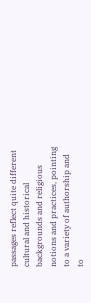passages reflect quite different cultural and historical backgrounds and religious notions and practices, pointing to a variety of authorship and to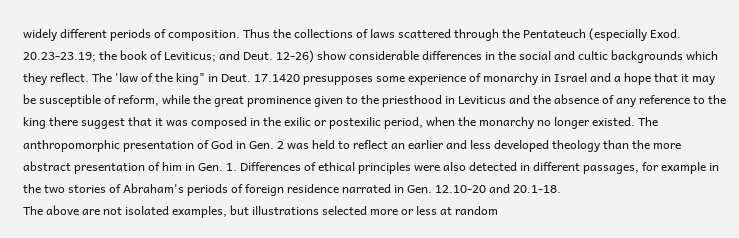widely different periods of composition. Thus the collections of laws scattered through the Pentateuch (especially Exod. 20.23-23.19; the book of Leviticus; and Deut. 12-26) show considerable differences in the social and cultic backgrounds which they reflect. The 'law of the king" in Deut. 17.1420 presupposes some experience of monarchy in Israel and a hope that it may be susceptible of reform, while the great prominence given to the priesthood in Leviticus and the absence of any reference to the king there suggest that it was composed in the exilic or postexilic period, when the monarchy no longer existed. The anthropomorphic presentation of God in Gen. 2 was held to reflect an earlier and less developed theology than the more abstract presentation of him in Gen. 1. Differences of ethical principles were also detected in different passages, for example in the two stories of Abraham's periods of foreign residence narrated in Gen. 12.10-20 and 20.1-18.
The above are not isolated examples, but illustrations selected more or less at random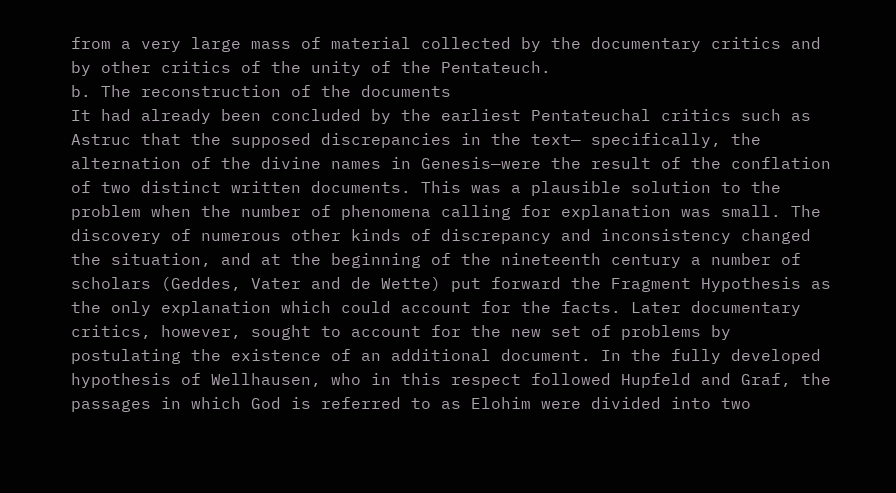from a very large mass of material collected by the documentary critics and by other critics of the unity of the Pentateuch.
b. The reconstruction of the documents
It had already been concluded by the earliest Pentateuchal critics such as Astruc that the supposed discrepancies in the text— specifically, the alternation of the divine names in Genesis—were the result of the conflation of two distinct written documents. This was a plausible solution to the problem when the number of phenomena calling for explanation was small. The discovery of numerous other kinds of discrepancy and inconsistency changed the situation, and at the beginning of the nineteenth century a number of scholars (Geddes, Vater and de Wette) put forward the Fragment Hypothesis as the only explanation which could account for the facts. Later documentary critics, however, sought to account for the new set of problems by postulating the existence of an additional document. In the fully developed hypothesis of Wellhausen, who in this respect followed Hupfeld and Graf, the passages in which God is referred to as Elohim were divided into two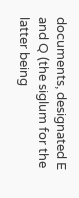documents, designated E and Q (the siglum for the latter being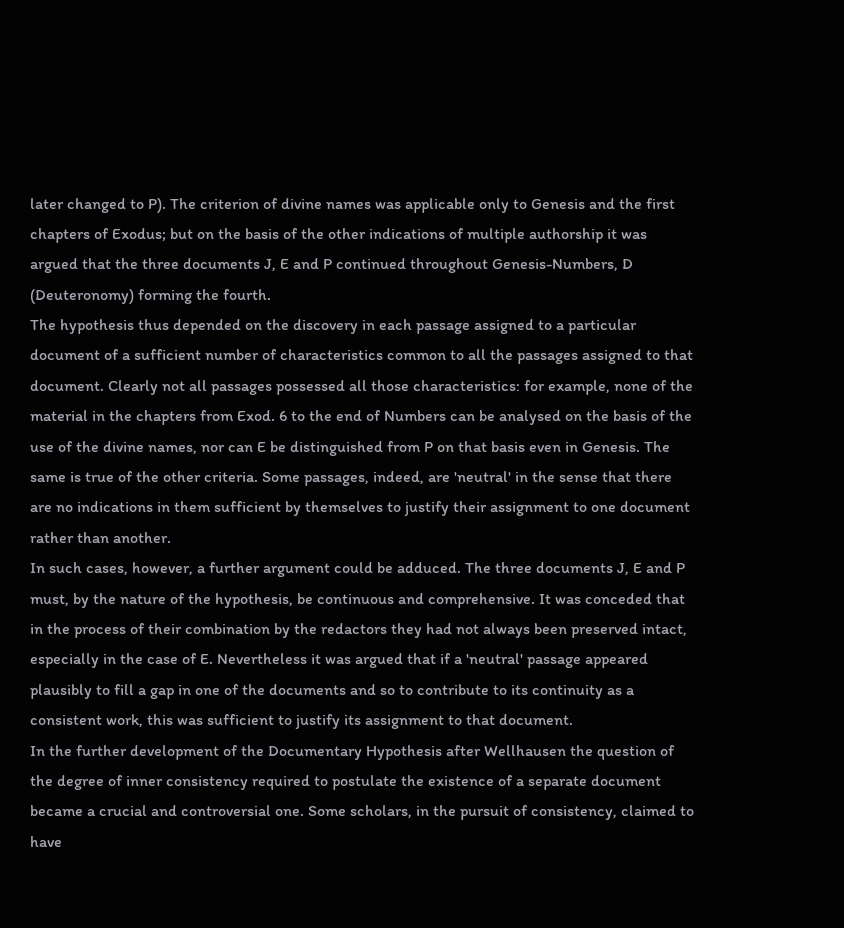later changed to P). The criterion of divine names was applicable only to Genesis and the first chapters of Exodus; but on the basis of the other indications of multiple authorship it was argued that the three documents J, E and P continued throughout Genesis-Numbers, D (Deuteronomy) forming the fourth.
The hypothesis thus depended on the discovery in each passage assigned to a particular document of a sufficient number of characteristics common to all the passages assigned to that document. Clearly not all passages possessed all those characteristics: for example, none of the material in the chapters from Exod. 6 to the end of Numbers can be analysed on the basis of the use of the divine names, nor can E be distinguished from P on that basis even in Genesis. The same is true of the other criteria. Some passages, indeed, are 'neutral' in the sense that there are no indications in them sufficient by themselves to justify their assignment to one document rather than another.
In such cases, however, a further argument could be adduced. The three documents J, E and P must, by the nature of the hypothesis, be continuous and comprehensive. It was conceded that in the process of their combination by the redactors they had not always been preserved intact, especially in the case of E. Nevertheless it was argued that if a 'neutral' passage appeared plausibly to fill a gap in one of the documents and so to contribute to its continuity as a consistent work, this was sufficient to justify its assignment to that document.
In the further development of the Documentary Hypothesis after Wellhausen the question of the degree of inner consistency required to postulate the existence of a separate document became a crucial and controversial one. Some scholars, in the pursuit of consistency, claimed to have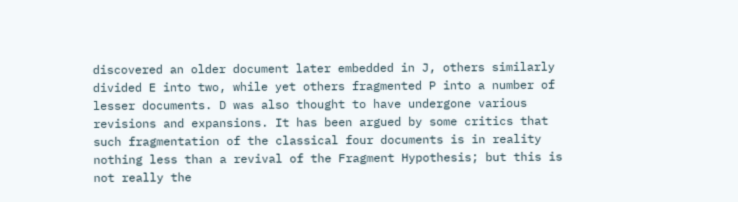discovered an older document later embedded in J, others similarly divided E into two, while yet others fragmented P into a number of lesser documents. D was also thought to have undergone various revisions and expansions. It has been argued by some critics that such fragmentation of the classical four documents is in reality nothing less than a revival of the Fragment Hypothesis; but this is not really the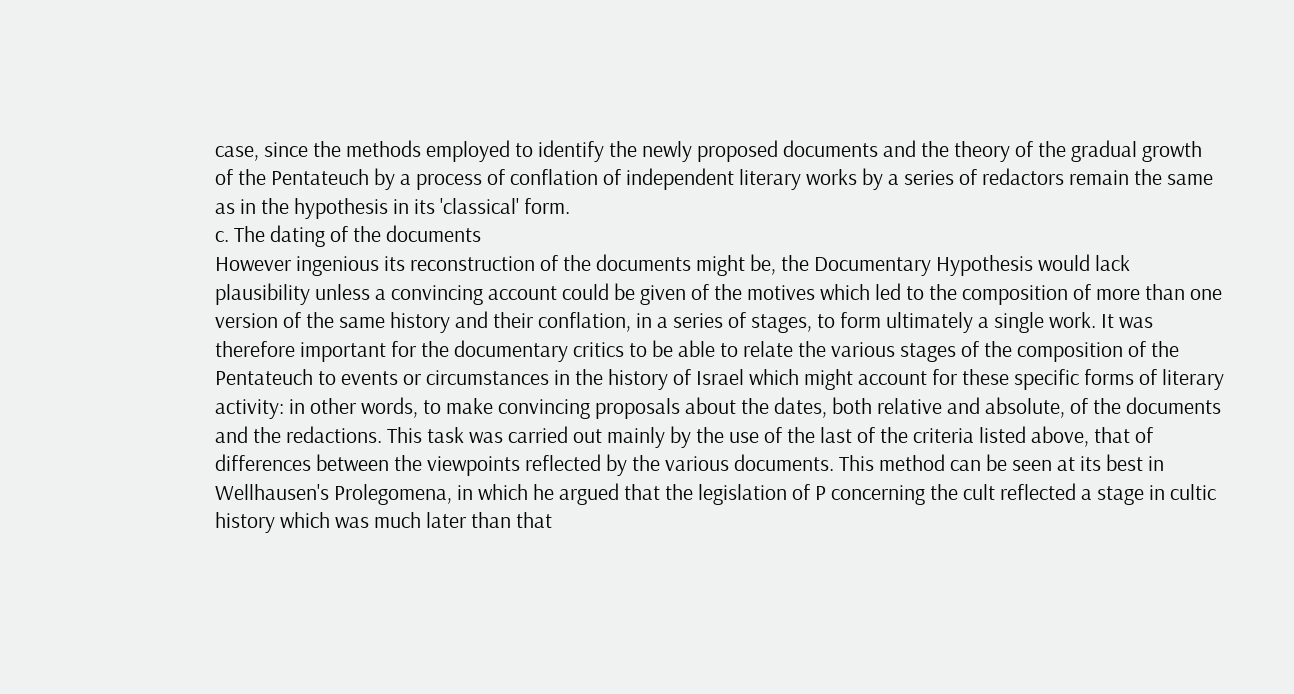case, since the methods employed to identify the newly proposed documents and the theory of the gradual growth of the Pentateuch by a process of conflation of independent literary works by a series of redactors remain the same as in the hypothesis in its 'classical' form.
c. The dating of the documents
However ingenious its reconstruction of the documents might be, the Documentary Hypothesis would lack plausibility unless a convincing account could be given of the motives which led to the composition of more than one version of the same history and their conflation, in a series of stages, to form ultimately a single work. It was therefore important for the documentary critics to be able to relate the various stages of the composition of the Pentateuch to events or circumstances in the history of Israel which might account for these specific forms of literary activity: in other words, to make convincing proposals about the dates, both relative and absolute, of the documents and the redactions. This task was carried out mainly by the use of the last of the criteria listed above, that of differences between the viewpoints reflected by the various documents. This method can be seen at its best in Wellhausen's Prolegomena, in which he argued that the legislation of P concerning the cult reflected a stage in cultic history which was much later than that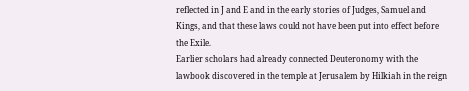reflected in J and E and in the early stories of Judges, Samuel and Kings, and that these laws could not have been put into effect before the Exile.
Earlier scholars had already connected Deuteronomy with the lawbook discovered in the temple at Jerusalem by Hilkiah in the reign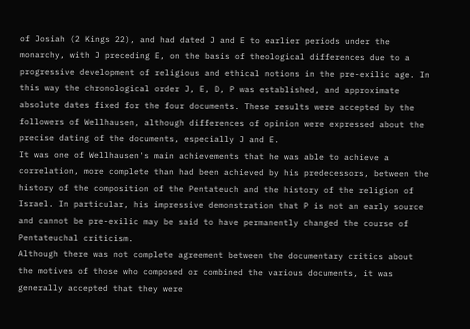of Josiah (2 Kings 22), and had dated J and E to earlier periods under the monarchy, with J preceding E, on the basis of theological differences due to a progressive development of religious and ethical notions in the pre-exilic age. In this way the chronological order J, E, D, P was established, and approximate absolute dates fixed for the four documents. These results were accepted by the followers of Wellhausen, although differences of opinion were expressed about the precise dating of the documents, especially J and E.
It was one of Wellhausen's main achievements that he was able to achieve a correlation, more complete than had been achieved by his predecessors, between the history of the composition of the Pentateuch and the history of the religion of Israel. In particular, his impressive demonstration that P is not an early source and cannot be pre-exilic may be said to have permanently changed the course of Pentateuchal criticism.
Although there was not complete agreement between the documentary critics about the motives of those who composed or combined the various documents, it was generally accepted that they were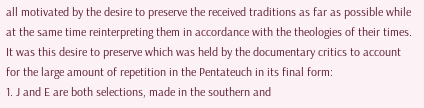all motivated by the desire to preserve the received traditions as far as possible while at the same time reinterpreting them in accordance with the theologies of their times. It was this desire to preserve which was held by the documentary critics to account for the large amount of repetition in the Pentateuch in its final form:
1. J and E are both selections, made in the southern and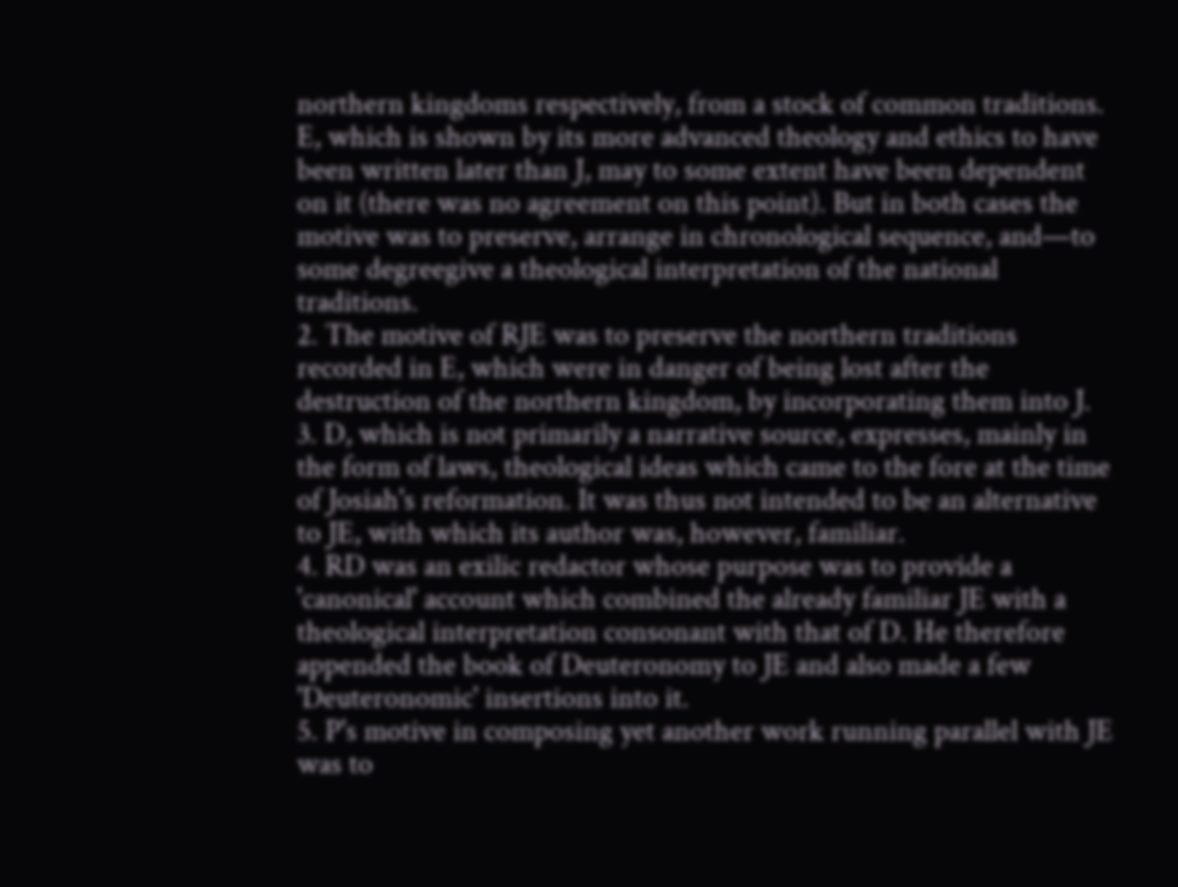northern kingdoms respectively, from a stock of common traditions. E, which is shown by its more advanced theology and ethics to have been written later than J, may to some extent have been dependent on it (there was no agreement on this point). But in both cases the motive was to preserve, arrange in chronological sequence, and—to some degreegive a theological interpretation of the national traditions.
2. The motive of RJE was to preserve the northern traditions recorded in E, which were in danger of being lost after the destruction of the northern kingdom, by incorporating them into J.
3. D, which is not primarily a narrative source, expresses, mainly in the form of laws, theological ideas which came to the fore at the time of Josiah's reformation. It was thus not intended to be an alternative to JE, with which its author was, however, familiar.
4. RD was an exilic redactor whose purpose was to provide a 'canonical' account which combined the already familiar JE with a theological interpretation consonant with that of D. He therefore appended the book of Deuteronomy to JE and also made a few 'Deuteronomic' insertions into it.
5. P's motive in composing yet another work running parallel with JE was to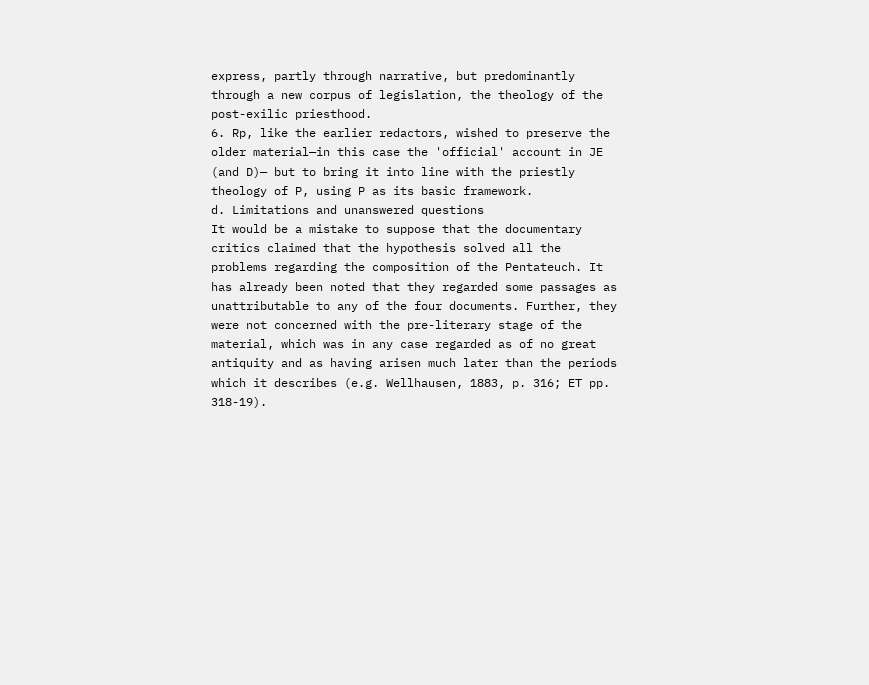express, partly through narrative, but predominantly through a new corpus of legislation, the theology of the post-exilic priesthood.
6. Rp, like the earlier redactors, wished to preserve the older material—in this case the 'official' account in JE (and D)— but to bring it into line with the priestly theology of P, using P as its basic framework.
d. Limitations and unanswered questions
It would be a mistake to suppose that the documentary critics claimed that the hypothesis solved all the problems regarding the composition of the Pentateuch. It has already been noted that they regarded some passages as unattributable to any of the four documents. Further, they were not concerned with the pre-literary stage of the material, which was in any case regarded as of no great antiquity and as having arisen much later than the periods which it describes (e.g. Wellhausen, 1883, p. 316; ET pp. 318-19).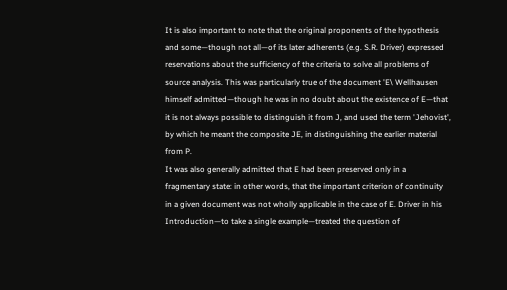It is also important to note that the original proponents of the hypothesis and some—though not all—of its later adherents (e.g. S.R. Driver) expressed reservations about the sufficiency of the criteria to solve all problems of source analysis. This was particularly true of the document 'E\ Wellhausen himself admitted—though he was in no doubt about the existence of E—that it is not always possible to distinguish it from J, and used the term 'Jehovist', by which he meant the composite JE, in distinguishing the earlier material from P.
It was also generally admitted that E had been preserved only in a fragmentary state: in other words, that the important criterion of continuity in a given document was not wholly applicable in the case of E. Driver in his Introduction—to take a single example—treated the question of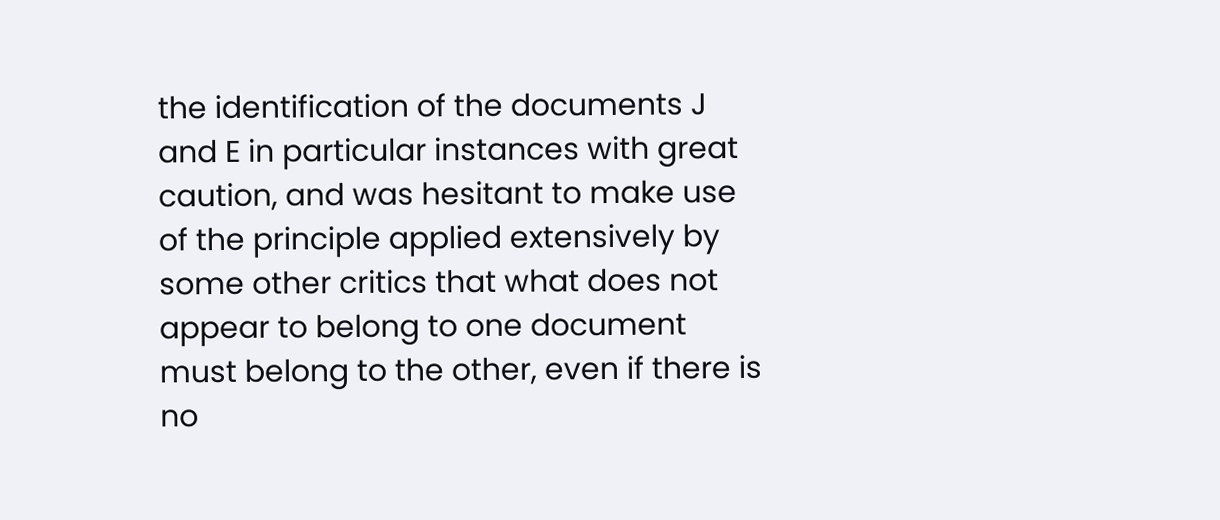the identification of the documents J and E in particular instances with great caution, and was hesitant to make use of the principle applied extensively by some other critics that what does not appear to belong to one document must belong to the other, even if there is no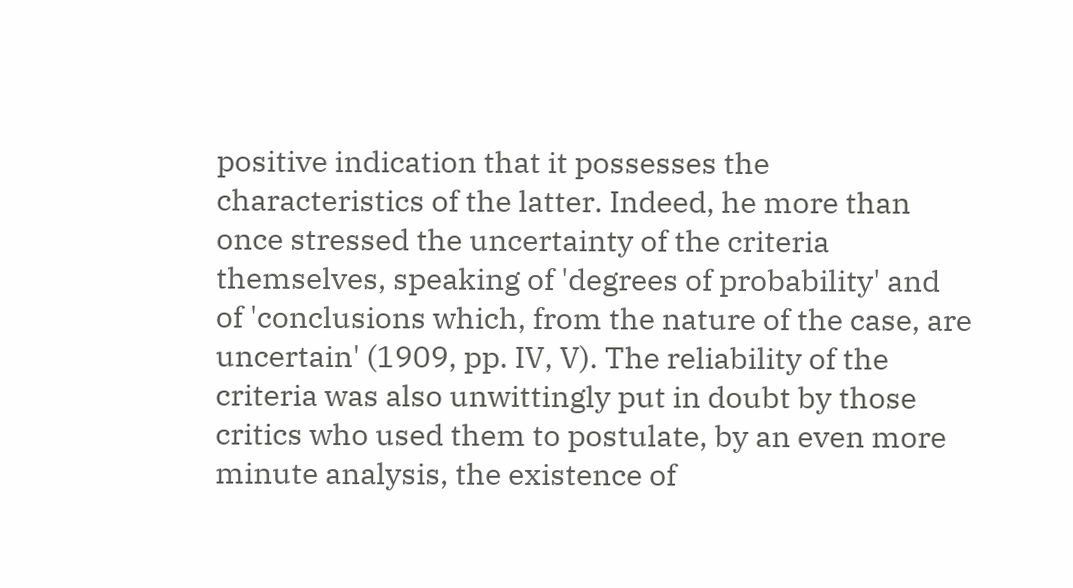positive indication that it possesses the characteristics of the latter. Indeed, he more than once stressed the uncertainty of the criteria themselves, speaking of 'degrees of probability' and of 'conclusions which, from the nature of the case, are uncertain' (1909, pp. IV, V). The reliability of the criteria was also unwittingly put in doubt by those critics who used them to postulate, by an even more minute analysis, the existence of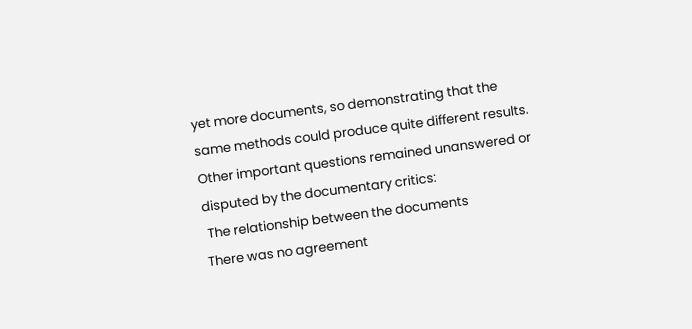yet more documents, so demonstrating that the same methods could produce quite different results.
Other important questions remained unanswered or disputed by the documentary critics:
 The relationship between the documents
There was no agreement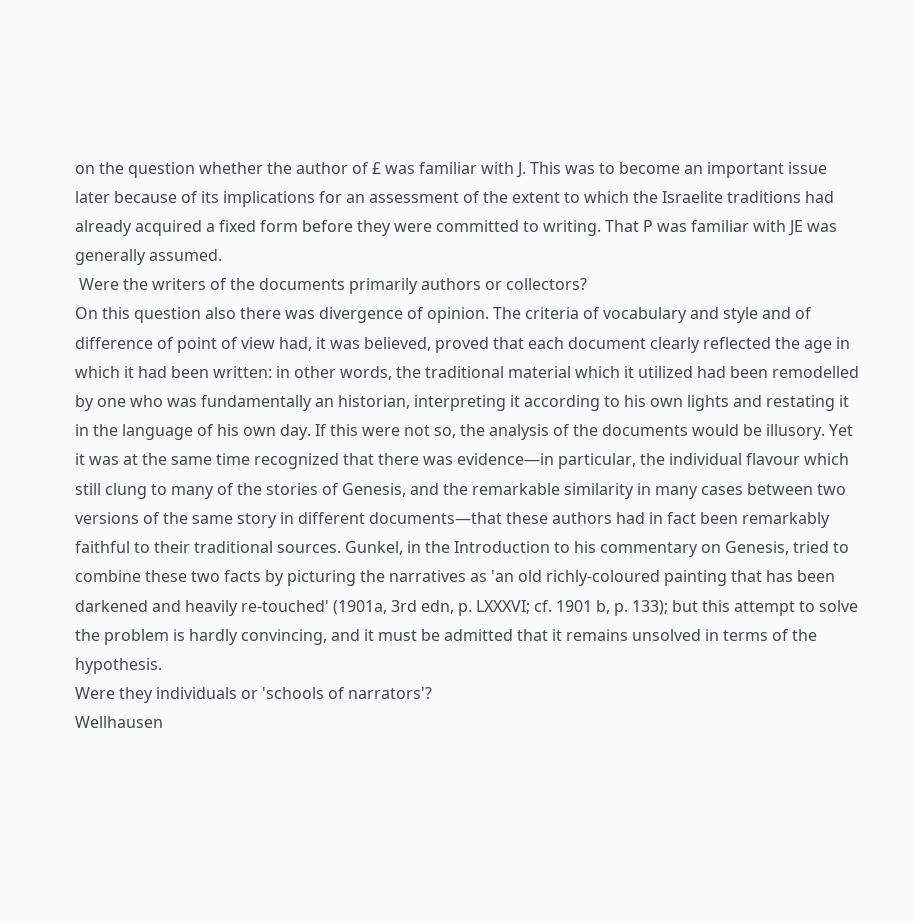on the question whether the author of £ was familiar with J. This was to become an important issue later because of its implications for an assessment of the extent to which the Israelite traditions had already acquired a fixed form before they were committed to writing. That P was familiar with JE was generally assumed.
 Were the writers of the documents primarily authors or collectors?
On this question also there was divergence of opinion. The criteria of vocabulary and style and of difference of point of view had, it was believed, proved that each document clearly reflected the age in which it had been written: in other words, the traditional material which it utilized had been remodelled by one who was fundamentally an historian, interpreting it according to his own lights and restating it in the language of his own day. If this were not so, the analysis of the documents would be illusory. Yet it was at the same time recognized that there was evidence—in particular, the individual flavour which still clung to many of the stories of Genesis, and the remarkable similarity in many cases between two versions of the same story in different documents—that these authors had in fact been remarkably faithful to their traditional sources. Gunkel, in the Introduction to his commentary on Genesis, tried to combine these two facts by picturing the narratives as 'an old richly-coloured painting that has been darkened and heavily re-touched' (1901a, 3rd edn, p. LXXXVI; cf. 1901 b, p. 133); but this attempt to solve the problem is hardly convincing, and it must be admitted that it remains unsolved in terms of the hypothesis.
Were they individuals or 'schools of narrators'?
Wellhausen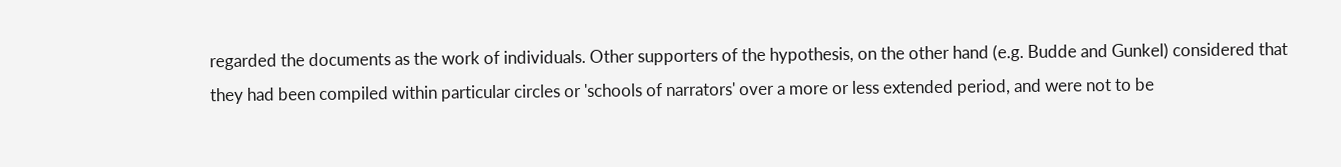regarded the documents as the work of individuals. Other supporters of the hypothesis, on the other hand (e.g. Budde and Gunkel) considered that they had been compiled within particular circles or 'schools of narrators' over a more or less extended period, and were not to be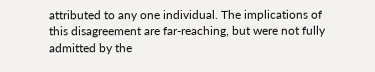attributed to any one individual. The implications of this disagreement are far-reaching, but were not fully admitted by the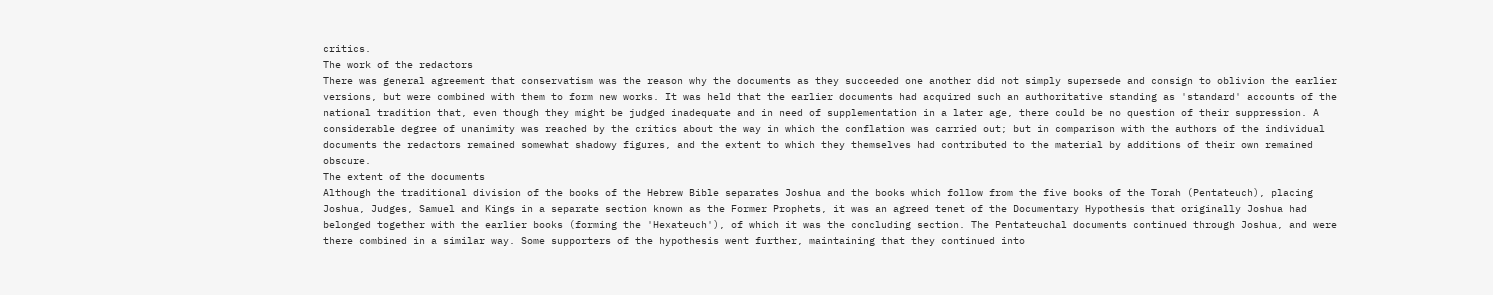critics.
The work of the redactors
There was general agreement that conservatism was the reason why the documents as they succeeded one another did not simply supersede and consign to oblivion the earlier versions, but were combined with them to form new works. It was held that the earlier documents had acquired such an authoritative standing as 'standard' accounts of the national tradition that, even though they might be judged inadequate and in need of supplementation in a later age, there could be no question of their suppression. A considerable degree of unanimity was reached by the critics about the way in which the conflation was carried out; but in comparison with the authors of the individual documents the redactors remained somewhat shadowy figures, and the extent to which they themselves had contributed to the material by additions of their own remained obscure.
The extent of the documents
Although the traditional division of the books of the Hebrew Bible separates Joshua and the books which follow from the five books of the Torah (Pentateuch), placing Joshua, Judges, Samuel and Kings in a separate section known as the Former Prophets, it was an agreed tenet of the Documentary Hypothesis that originally Joshua had belonged together with the earlier books (forming the 'Hexateuch'), of which it was the concluding section. The Pentateuchal documents continued through Joshua, and were there combined in a similar way. Some supporters of the hypothesis went further, maintaining that they continued into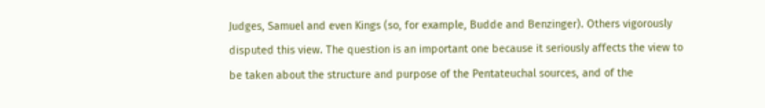Judges, Samuel and even Kings (so, for example, Budde and Benzinger). Others vigorously disputed this view. The question is an important one because it seriously affects the view to be taken about the structure and purpose of the Pentateuchal sources, and of the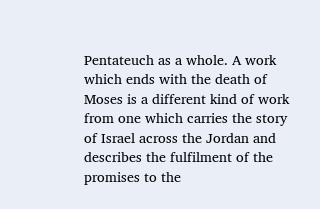Pentateuch as a whole. A work which ends with the death of Moses is a different kind of work from one which carries the story of Israel across the Jordan and describes the fulfilment of the promises to the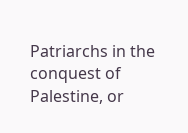Patriarchs in the conquest of Palestine, or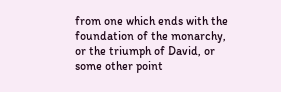from one which ends with the foundation of the monarchy, or the triumph of David, or some other point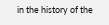in the history of the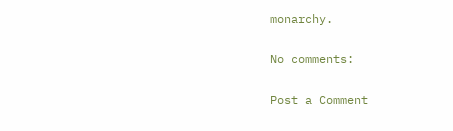monarchy.

No comments:

Post a Comment